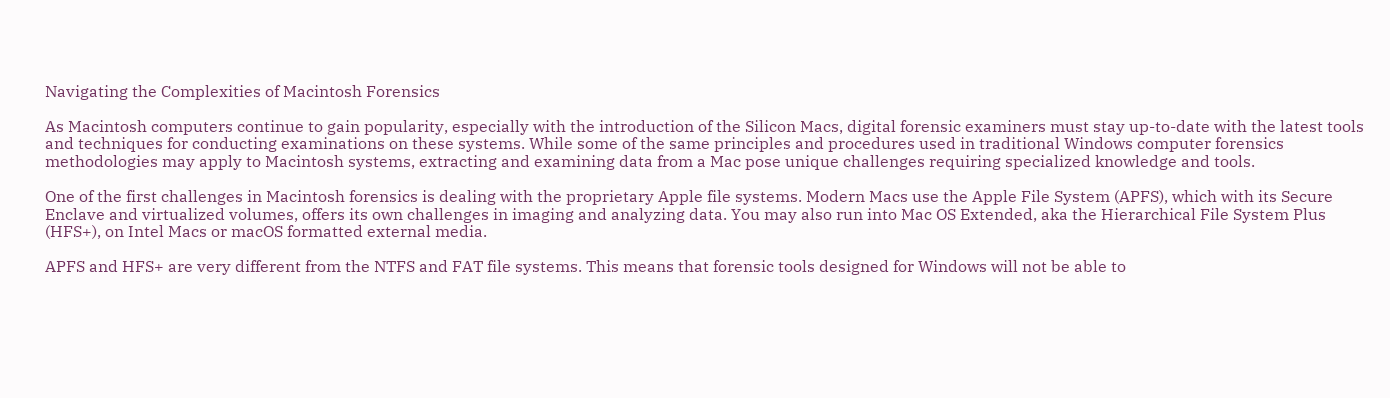Navigating the Complexities of Macintosh Forensics

As Macintosh computers continue to gain popularity, especially with the introduction of the Silicon Macs, digital forensic examiners must stay up-to-date with the latest tools and techniques for conducting examinations on these systems. While some of the same principles and procedures used in traditional Windows computer forensics methodologies may apply to Macintosh systems, extracting and examining data from a Mac pose unique challenges requiring specialized knowledge and tools.

One of the first challenges in Macintosh forensics is dealing with the proprietary Apple file systems. Modern Macs use the Apple File System (APFS), which with its Secure Enclave and virtualized volumes, offers its own challenges in imaging and analyzing data. You may also run into Mac OS Extended, aka the Hierarchical File System Plus (HFS+), on Intel Macs or macOS formatted external media.

APFS and HFS+ are very different from the NTFS and FAT file systems. This means that forensic tools designed for Windows will not be able to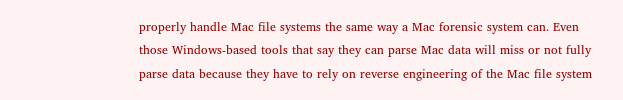properly handle Mac file systems the same way a Mac forensic system can. Even those Windows-based tools that say they can parse Mac data will miss or not fully parse data because they have to rely on reverse engineering of the Mac file system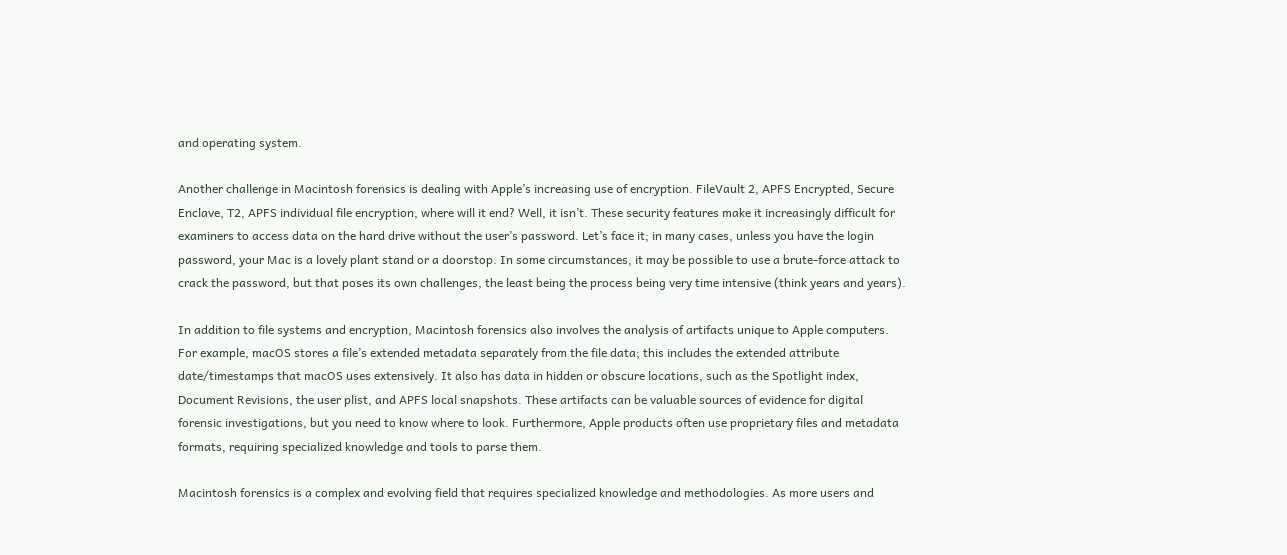and operating system.

Another challenge in Macintosh forensics is dealing with Apple’s increasing use of encryption. FileVault 2, APFS Encrypted, Secure Enclave, T2, APFS individual file encryption, where will it end? Well, it isn’t. These security features make it increasingly difficult for examiners to access data on the hard drive without the user’s password. Let’s face it; in many cases, unless you have the login password, your Mac is a lovely plant stand or a doorstop. In some circumstances, it may be possible to use a brute-force attack to crack the password, but that poses its own challenges, the least being the process being very time intensive (think years and years).

In addition to file systems and encryption, Macintosh forensics also involves the analysis of artifacts unique to Apple computers. For example, macOS stores a file’s extended metadata separately from the file data; this includes the extended attribute date/timestamps that macOS uses extensively. It also has data in hidden or obscure locations, such as the Spotlight index, Document Revisions, the user plist, and APFS local snapshots. These artifacts can be valuable sources of evidence for digital forensic investigations, but you need to know where to look. Furthermore, Apple products often use proprietary files and metadata formats, requiring specialized knowledge and tools to parse them.

Macintosh forensics is a complex and evolving field that requires specialized knowledge and methodologies. As more users and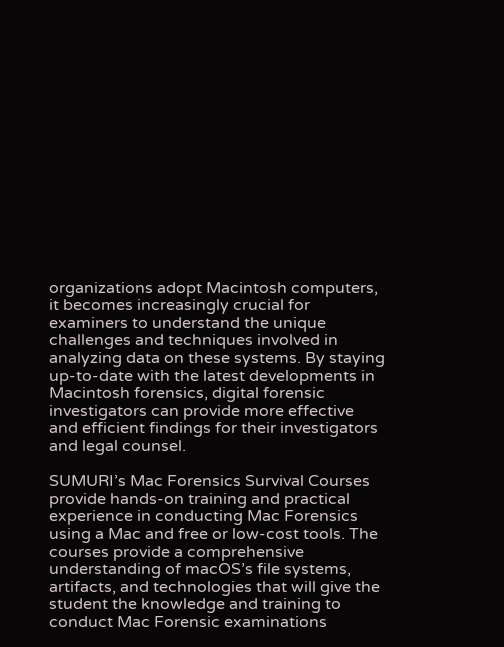organizations adopt Macintosh computers, it becomes increasingly crucial for examiners to understand the unique challenges and techniques involved in analyzing data on these systems. By staying up-to-date with the latest developments in Macintosh forensics, digital forensic investigators can provide more effective and efficient findings for their investigators and legal counsel.

SUMURI’s Mac Forensics Survival Courses provide hands-on training and practical experience in conducting Mac Forensics using a Mac and free or low-cost tools. The courses provide a comprehensive understanding of macOS’s file systems, artifacts, and technologies that will give the student the knowledge and training to conduct Mac Forensic examinations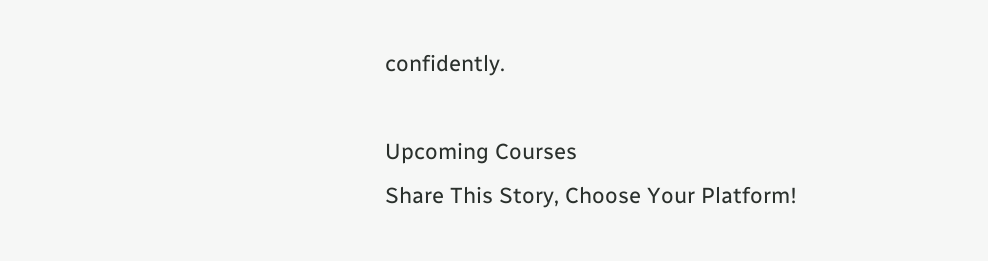confidently.

Upcoming Courses
Share This Story, Choose Your Platform!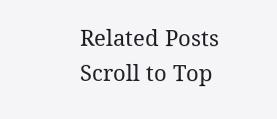Related Posts
Scroll to Top